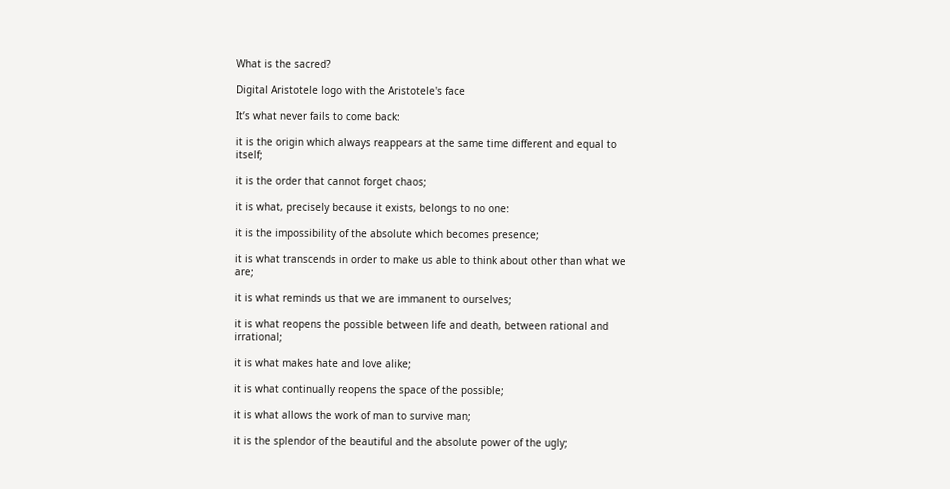What is the sacred?

Digital Aristotele logo with the Aristotele's face

It’s what never fails to come back:

it is the origin which always reappears at the same time different and equal to itself;

it is the order that cannot forget chaos;

it is what, precisely because it exists, belongs to no one:

it is the impossibility of the absolute which becomes presence;

it is what transcends in order to make us able to think about other than what we are;

it is what reminds us that we are immanent to ourselves;

it is what reopens the possible between life and death, between rational and irrational;

it is what makes hate and love alike;

it is what continually reopens the space of the possible;

it is what allows the work of man to survive man;

it is the splendor of the beautiful and the absolute power of the ugly;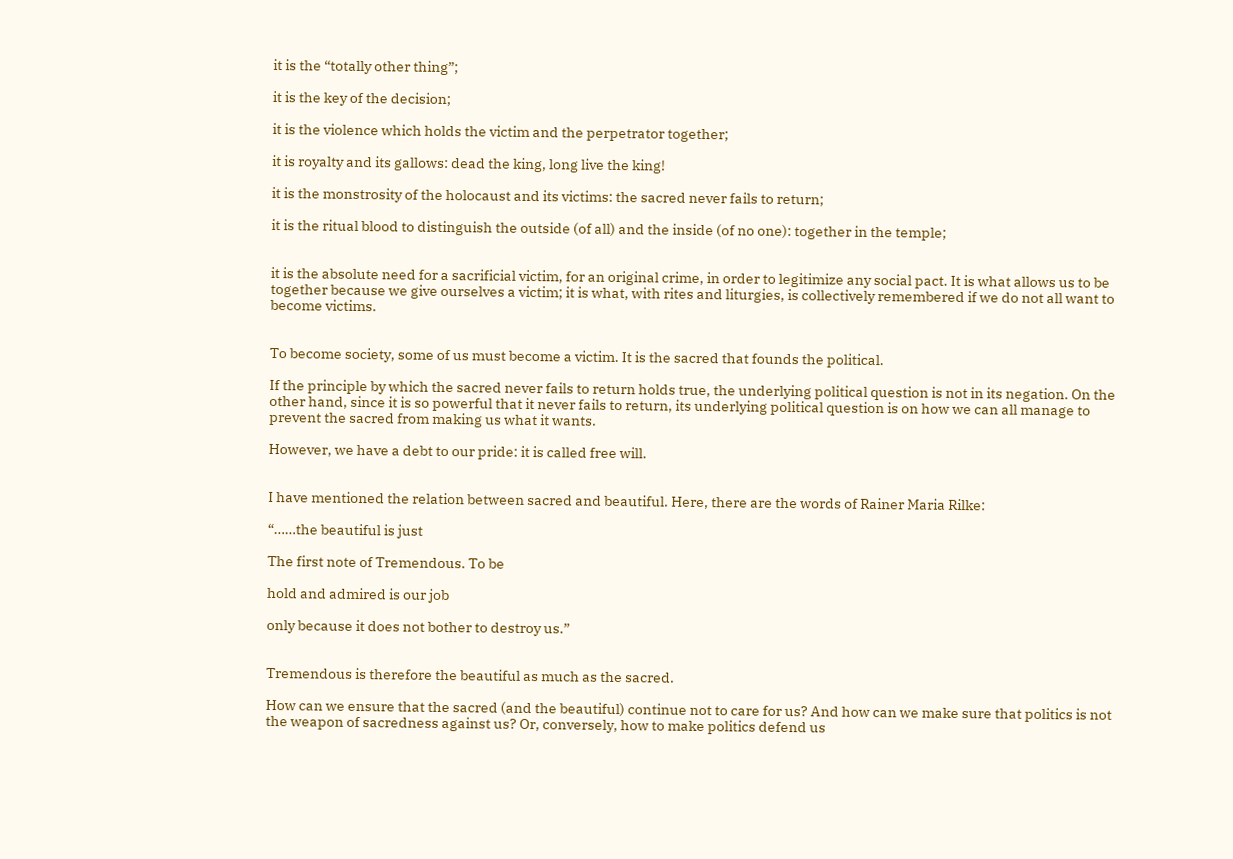it is the “totally other thing”;

it is the key of the decision;

it is the violence which holds the victim and the perpetrator together;

it is royalty and its gallows: dead the king, long live the king!

it is the monstrosity of the holocaust and its victims: the sacred never fails to return;

it is the ritual blood to distinguish the outside (of all) and the inside (of no one): together in the temple;


it is the absolute need for a sacrificial victim, for an original crime, in order to legitimize any social pact. It is what allows us to be together because we give ourselves a victim; it is what, with rites and liturgies, is collectively remembered if we do not all want to become victims.


To become society, some of us must become a victim. It is the sacred that founds the political.

If the principle by which the sacred never fails to return holds true, the underlying political question is not in its negation. On the other hand, since it is so powerful that it never fails to return, its underlying political question is on how we can all manage to prevent the sacred from making us what it wants.

However, we have a debt to our pride: it is called free will.


I have mentioned the relation between sacred and beautiful. Here, there are the words of Rainer Maria Rilke:

“……the beautiful is just

The first note of Tremendous. To be

hold and admired is our job

only because it does not bother to destroy us.”


Tremendous is therefore the beautiful as much as the sacred.

How can we ensure that the sacred (and the beautiful) continue not to care for us? And how can we make sure that politics is not the weapon of sacredness against us? Or, conversely, how to make politics defend us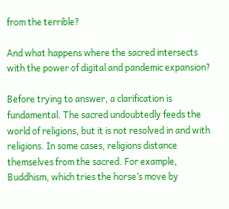from the terrible?

And what happens where the sacred intersects with the power of digital and pandemic expansion?

Before trying to answer, a clarification is fundamental. The sacred undoubtedly feeds the world of religions, but it is not resolved in and with religions. In some cases, religions distance themselves from the sacred. For example, Buddhism, which tries the horse’s move by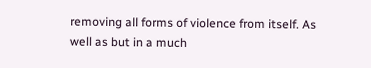removing all forms of violence from itself. As well as but in a much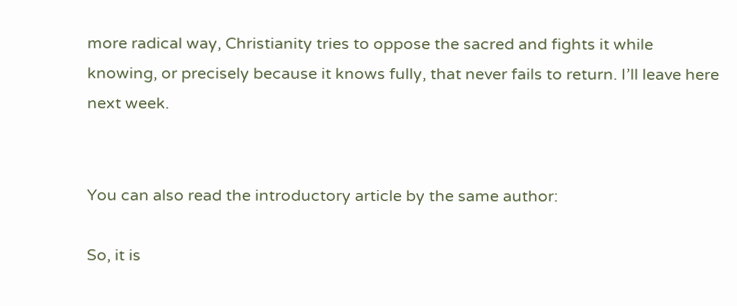more radical way, Christianity tries to oppose the sacred and fights it while knowing, or precisely because it knows fully, that never fails to return. I’ll leave here next week.


You can also read the introductory article by the same author:

So, it is